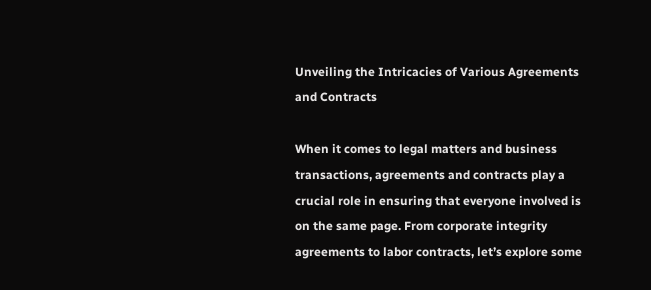Unveiling the Intricacies of Various Agreements and Contracts

When it comes to legal matters and business transactions, agreements and contracts play a crucial role in ensuring that everyone involved is on the same page. From corporate integrity agreements to labor contracts, let’s explore some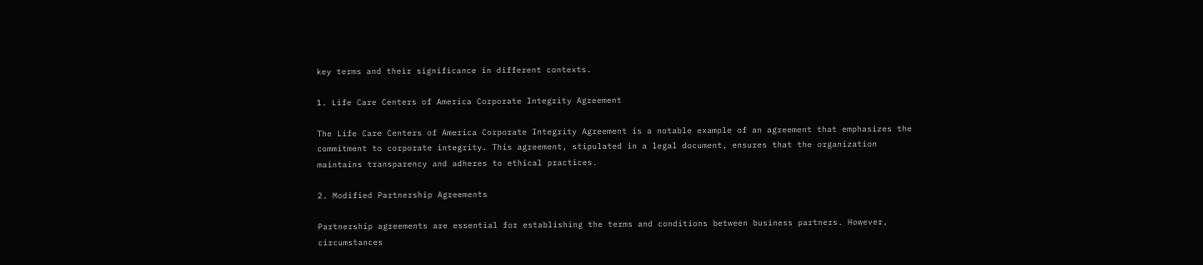key terms and their significance in different contexts.

1. Life Care Centers of America Corporate Integrity Agreement

The Life Care Centers of America Corporate Integrity Agreement is a notable example of an agreement that emphasizes the commitment to corporate integrity. This agreement, stipulated in a legal document, ensures that the organization maintains transparency and adheres to ethical practices.

2. Modified Partnership Agreements

Partnership agreements are essential for establishing the terms and conditions between business partners. However, circumstances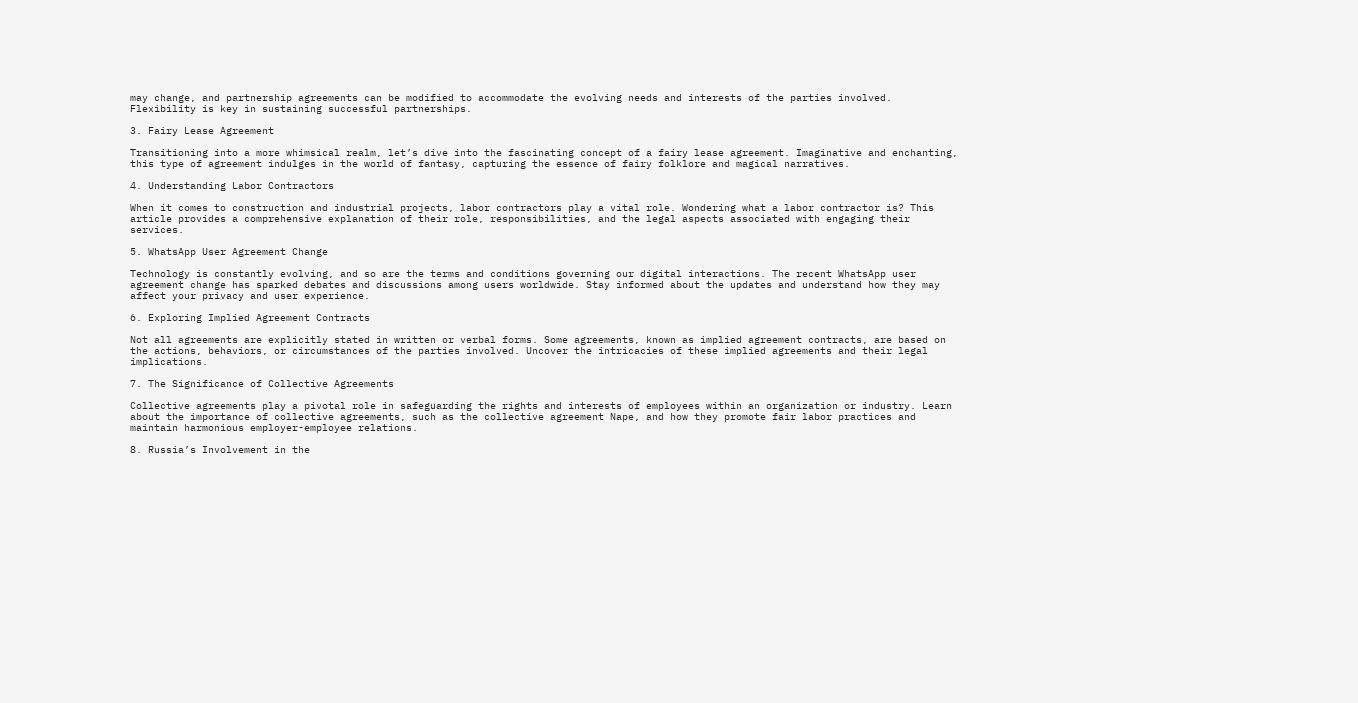may change, and partnership agreements can be modified to accommodate the evolving needs and interests of the parties involved. Flexibility is key in sustaining successful partnerships.

3. Fairy Lease Agreement

Transitioning into a more whimsical realm, let’s dive into the fascinating concept of a fairy lease agreement. Imaginative and enchanting, this type of agreement indulges in the world of fantasy, capturing the essence of fairy folklore and magical narratives.

4. Understanding Labor Contractors

When it comes to construction and industrial projects, labor contractors play a vital role. Wondering what a labor contractor is? This article provides a comprehensive explanation of their role, responsibilities, and the legal aspects associated with engaging their services.

5. WhatsApp User Agreement Change

Technology is constantly evolving, and so are the terms and conditions governing our digital interactions. The recent WhatsApp user agreement change has sparked debates and discussions among users worldwide. Stay informed about the updates and understand how they may affect your privacy and user experience.

6. Exploring Implied Agreement Contracts

Not all agreements are explicitly stated in written or verbal forms. Some agreements, known as implied agreement contracts, are based on the actions, behaviors, or circumstances of the parties involved. Uncover the intricacies of these implied agreements and their legal implications.

7. The Significance of Collective Agreements

Collective agreements play a pivotal role in safeguarding the rights and interests of employees within an organization or industry. Learn about the importance of collective agreements, such as the collective agreement Nape, and how they promote fair labor practices and maintain harmonious employer-employee relations.

8. Russia’s Involvement in the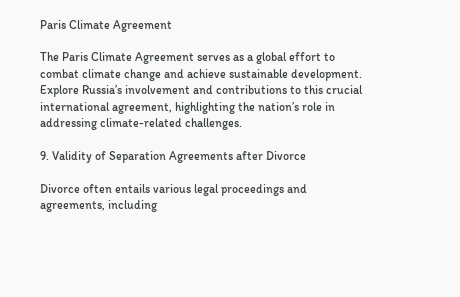Paris Climate Agreement

The Paris Climate Agreement serves as a global effort to combat climate change and achieve sustainable development. Explore Russia’s involvement and contributions to this crucial international agreement, highlighting the nation’s role in addressing climate-related challenges.

9. Validity of Separation Agreements after Divorce

Divorce often entails various legal proceedings and agreements, including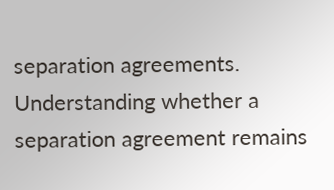separation agreements. Understanding whether a separation agreement remains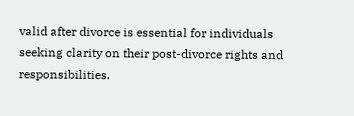valid after divorce is essential for individuals seeking clarity on their post-divorce rights and responsibilities.